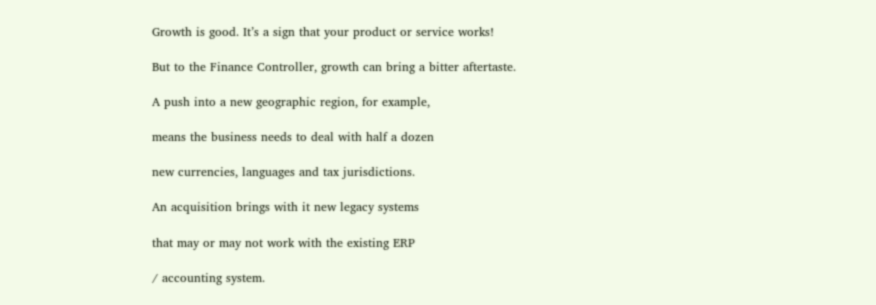Growth is good. It’s a sign that your product or service works!

But to the Finance Controller, growth can bring a bitter aftertaste.

A push into a new geographic region, for example,

means the business needs to deal with half a dozen

new currencies, languages and tax jurisdictions.

An acquisition brings with it new legacy systems

that may or may not work with the existing ERP

/ accounting system.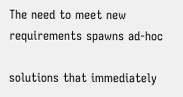The need to meet new requirements spawns ad-hoc

solutions that immediately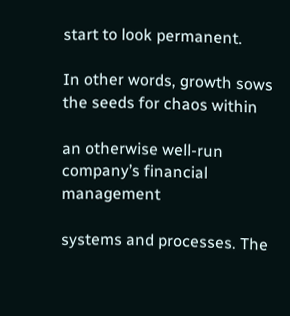start to look permanent.

In other words, growth sows the seeds for chaos within

an otherwise well-run company’s financial management

systems and processes. The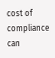cost of compliance can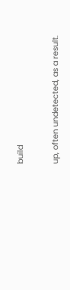build

up, often undetected, as a result.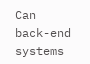Can back-end systems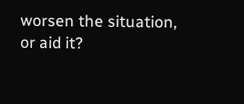worsen the situation, or aid it?